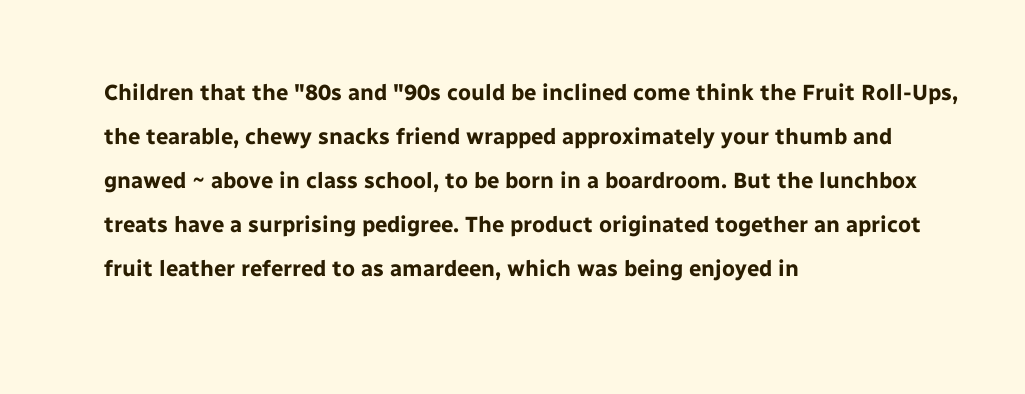Children that the "80s and "90s could be inclined come think the Fruit Roll-Ups, the tearable, chewy snacks friend wrapped approximately your thumb and gnawed ~ above in class school, to be born in a boardroom. But the lunchbox treats have a surprising pedigree. The product originated together an apricot fruit leather referred to as amardeen, which was being enjoyed in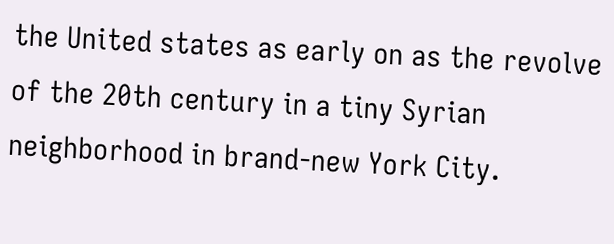the United states as early on as the revolve of the 20th century in a tiny Syrian neighborhood in brand-new York City.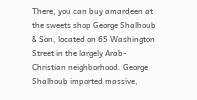There, you can buy amardeen at the sweets shop George Shalhoub & Son, located on 65 Washington Street in the largely Arab-Christian neighborhood. George Shalhoub imported massive,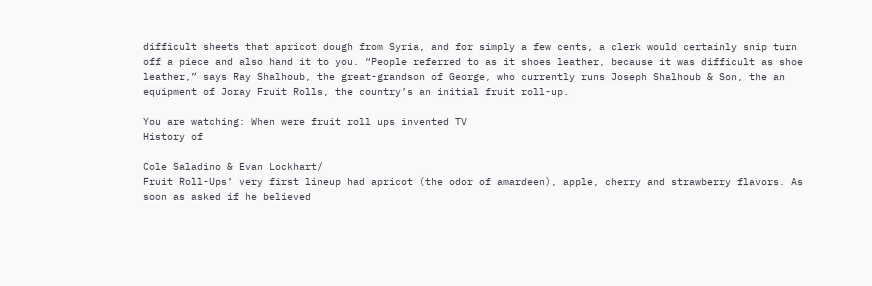difficult sheets that apricot dough from Syria, and for simply a few cents, a clerk would certainly snip turn off a piece and also hand it to you. “People referred to as it shoes leather, because it was difficult as shoe leather,” says Ray Shalhoub, the great-grandson of George, who currently runs Joseph Shalhoub & Son, the an equipment of Joray Fruit Rolls, the country’s an initial fruit roll-up.

You are watching: When were fruit roll ups invented TV
History of

Cole Saladino & Evan Lockhart/
Fruit Roll-Ups’ very first lineup had apricot (the odor of amardeen), apple, cherry and strawberry flavors. As soon as asked if he believed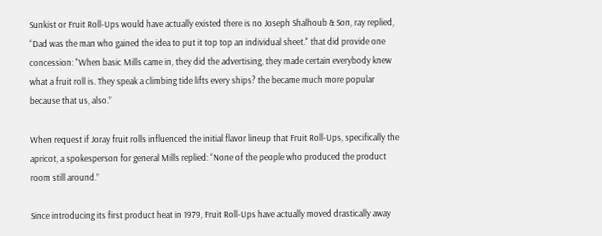Sunkist or Fruit Roll-Ups would have actually existed there is no Joseph Shalhoub & Son, ray replied, “Dad was the man who gained the idea to put it top top an individual sheet." that did provide one concession: "When basic Mills came in, they did the advertising, they made certain everybody knew what a fruit roll is. They speak a climbing tide lifts every ships? the became much more popular because that us, also.”

When request if Joray fruit rolls influenced the initial flavor lineup that Fruit Roll-Ups, specifically the apricot, a spokesperson for general Mills replied: “None of the people who produced the product room still around.”

Since introducing its first product heat in 1979, Fruit Roll-Ups have actually moved drastically away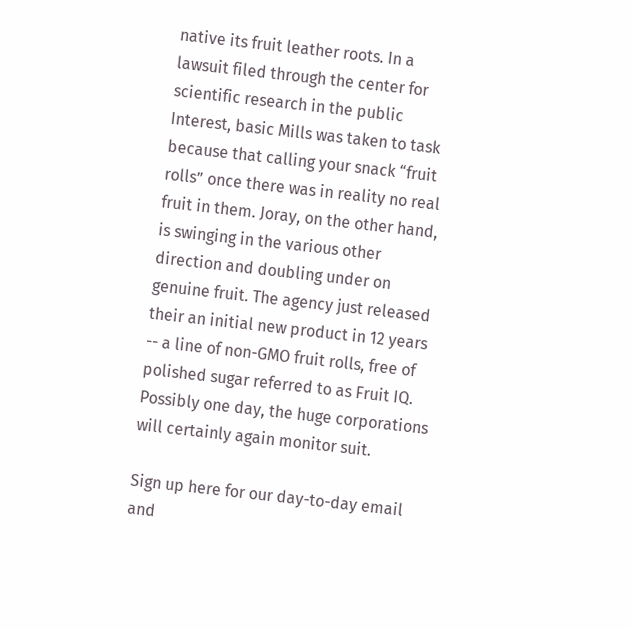native its fruit leather roots. In a lawsuit filed through the center for scientific research in the public Interest, basic Mills was taken to task because that calling your snack “fruit rolls” once there was in reality no real fruit in them. Joray, on the other hand, is swinging in the various other direction and doubling under on genuine fruit. The agency just released their an initial new product in 12 years -- a line of non-GMO fruit rolls, free of polished sugar referred to as Fruit IQ. Possibly one day, the huge corporations will certainly again monitor suit.

Sign up here for our day-to-day email and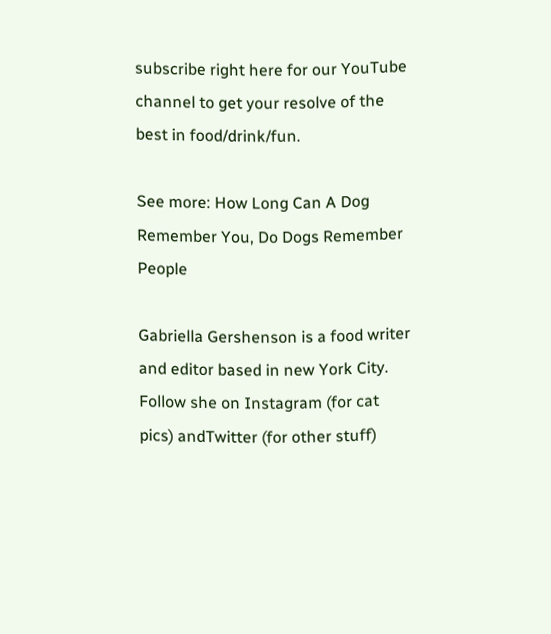subscribe right here for our YouTube channel to get your resolve of the best in food/drink/fun.

See more: How Long Can A Dog Remember You, Do Dogs Remember People

Gabriella Gershenson is a food writer and editor based in new York City. Follow she on Instagram (for cat pics) andTwitter (for other stuff)